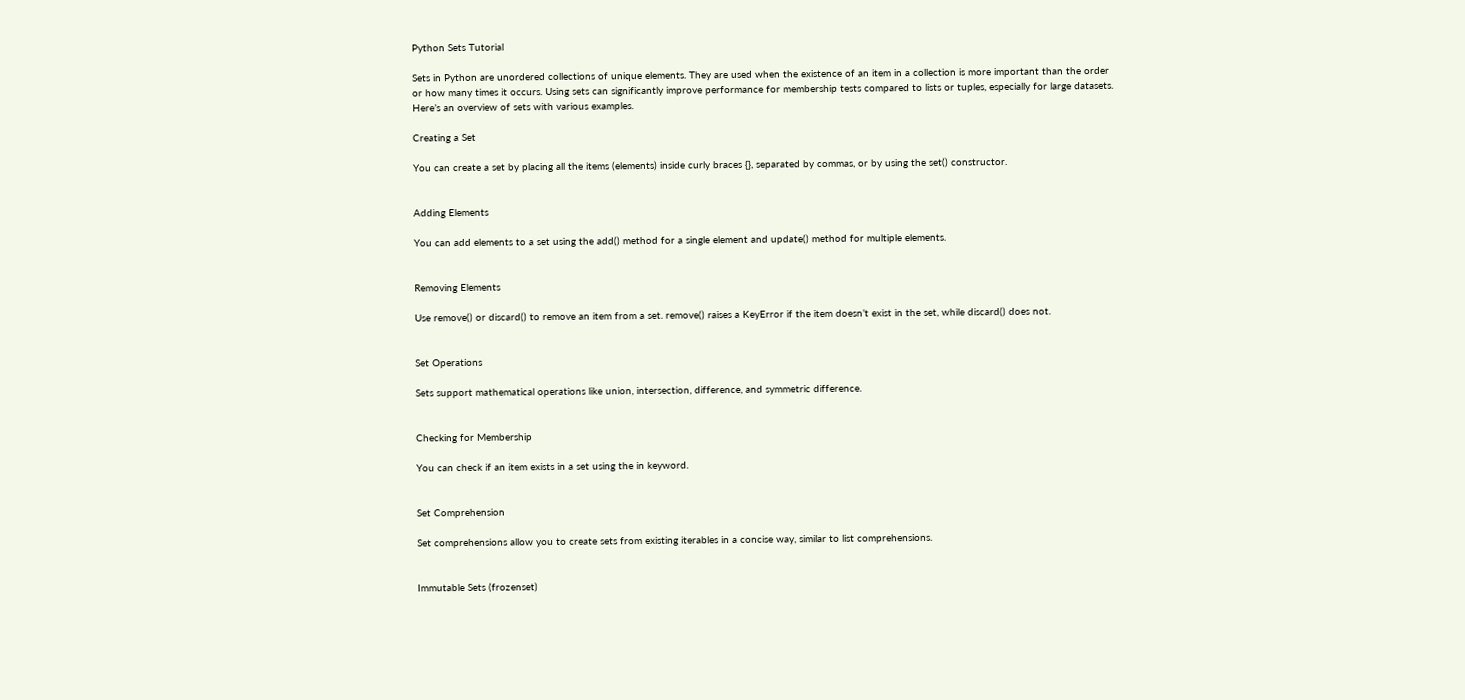Python Sets Tutorial

Sets in Python are unordered collections of unique elements. They are used when the existence of an item in a collection is more important than the order or how many times it occurs. Using sets can significantly improve performance for membership tests compared to lists or tuples, especially for large datasets. Here’s an overview of sets with various examples.

Creating a Set

You can create a set by placing all the items (elements) inside curly braces {}, separated by commas, or by using the set() constructor.


Adding Elements

You can add elements to a set using the add() method for a single element and update() method for multiple elements.


Removing Elements

Use remove() or discard() to remove an item from a set. remove() raises a KeyError if the item doesn’t exist in the set, while discard() does not.


Set Operations

Sets support mathematical operations like union, intersection, difference, and symmetric difference.


Checking for Membership

You can check if an item exists in a set using the in keyword.


Set Comprehension

Set comprehensions allow you to create sets from existing iterables in a concise way, similar to list comprehensions.


Immutable Sets (frozenset)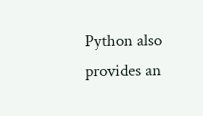Python also provides an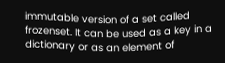immutable version of a set called frozenset. It can be used as a key in a dictionary or as an element of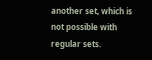another set, which is not possible with regular sets.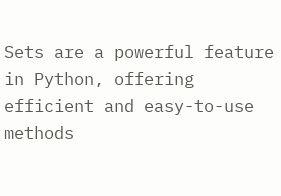Sets are a powerful feature in Python, offering efficient and easy-to-use methods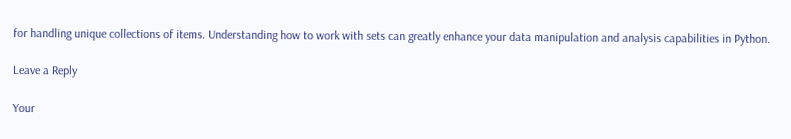for handling unique collections of items. Understanding how to work with sets can greatly enhance your data manipulation and analysis capabilities in Python.

Leave a Reply

Your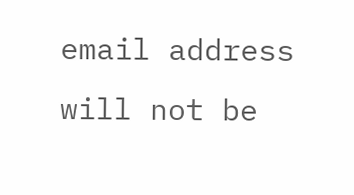email address will not be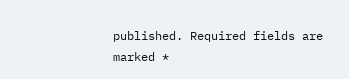published. Required fields are marked *